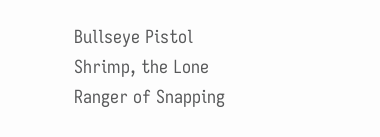Bullseye Pistol Shrimp, the Lone Ranger of Snapping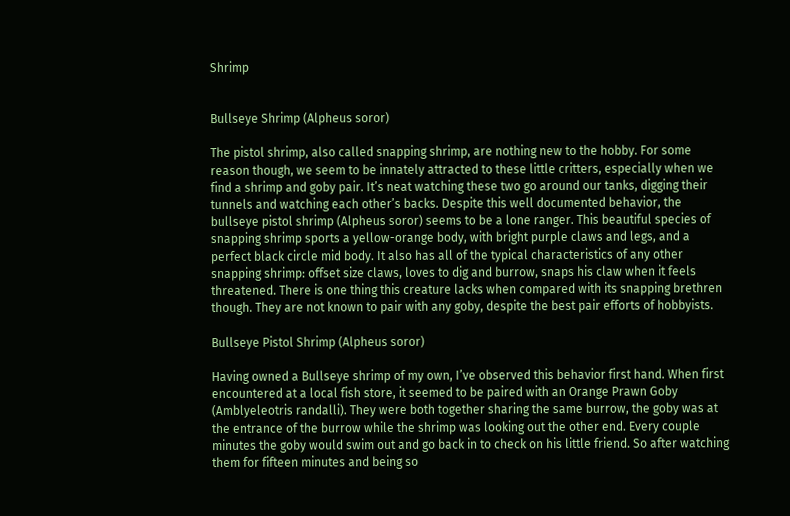Shrimp


Bullseye Shrimp (Alpheus soror)

The pistol shrimp, also called snapping shrimp, are nothing new to the hobby. For some reason though, we seem to be innately attracted to these little critters, especially when we find a shrimp and goby pair. It’s neat watching these two go around our tanks, digging their tunnels and watching each other’s backs. Despite this well documented behavior, the bullseye pistol shrimp (Alpheus soror) seems to be a lone ranger. This beautiful species of snapping shrimp sports a yellow-orange body, with bright purple claws and legs, and a perfect black circle mid body. It also has all of the typical characteristics of any other snapping shrimp: offset size claws, loves to dig and burrow, snaps his claw when it feels threatened. There is one thing this creature lacks when compared with its snapping brethren though. They are not known to pair with any goby, despite the best pair efforts of hobbyists.

Bullseye Pistol Shrimp (Alpheus soror)

Having owned a Bullseye shrimp of my own, I’ve observed this behavior first hand. When first encountered at a local fish store, it seemed to be paired with an Orange Prawn Goby (Amblyeleotris randalli). They were both together sharing the same burrow, the goby was at the entrance of the burrow while the shrimp was looking out the other end. Every couple minutes the goby would swim out and go back in to check on his little friend. So after watching them for fifteen minutes and being so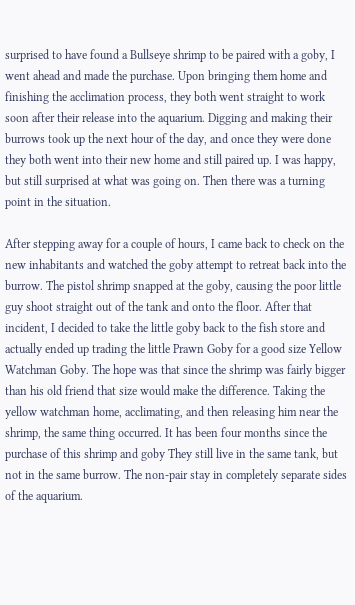surprised to have found a Bullseye shrimp to be paired with a goby, I went ahead and made the purchase. Upon bringing them home and finishing the acclimation process, they both went straight to work soon after their release into the aquarium. Digging and making their burrows took up the next hour of the day, and once they were done they both went into their new home and still paired up. I was happy, but still surprised at what was going on. Then there was a turning point in the situation.

After stepping away for a couple of hours, I came back to check on the new inhabitants and watched the goby attempt to retreat back into the burrow. The pistol shrimp snapped at the goby, causing the poor little guy shoot straight out of the tank and onto the floor. After that incident, I decided to take the little goby back to the fish store and actually ended up trading the little Prawn Goby for a good size Yellow Watchman Goby. The hope was that since the shrimp was fairly bigger than his old friend that size would make the difference. Taking the yellow watchman home, acclimating, and then releasing him near the shrimp, the same thing occurred. It has been four months since the purchase of this shrimp and goby They still live in the same tank, but not in the same burrow. The non-pair stay in completely separate sides of the aquarium.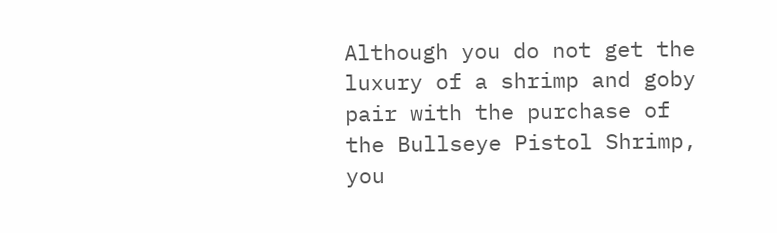Although you do not get the luxury of a shrimp and goby pair with the purchase of the Bullseye Pistol Shrimp, you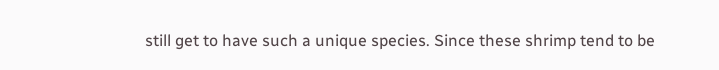still get to have such a unique species. Since these shrimp tend to be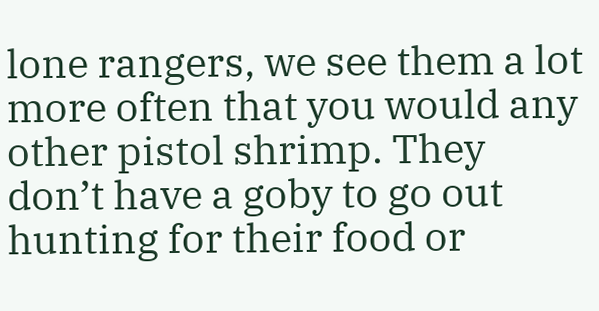lone rangers, we see them a lot more often that you would any other pistol shrimp. They don’t have a goby to go out hunting for their food or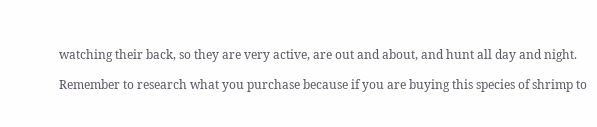watching their back, so they are very active, are out and about, and hunt all day and night.

Remember to research what you purchase because if you are buying this species of shrimp to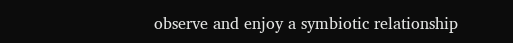observe and enjoy a symbiotic relationship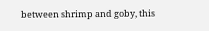between shrimp and goby, this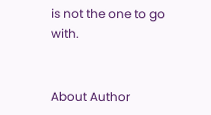is not the one to go with.


About Author